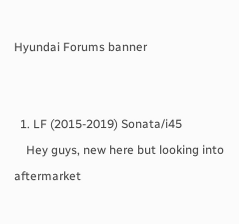Hyundai Forums banner


  1. LF (2015-2019) Sonata/i45
    Hey guys, new here but looking into aftermarket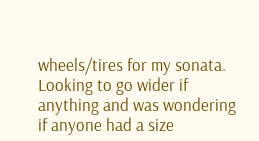wheels/tires for my sonata. Looking to go wider if anything and was wondering if anyone had a size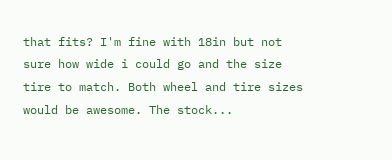that fits? I'm fine with 18in but not sure how wide i could go and the size tire to match. Both wheel and tire sizes would be awesome. The stock...